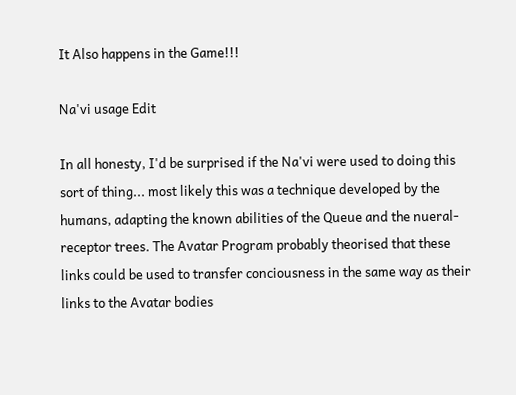It Also happens in the Game!!!

Na'vi usage Edit

In all honesty, I'd be surprised if the Na'vi were used to doing this sort of thing... most likely this was a technique developed by the humans, adapting the known abilities of the Queue and the nueral-receptor trees. The Avatar Program probably theorised that these links could be used to transfer conciousness in the same way as their links to the Avatar bodies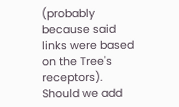(probably because said links were based on the Tree's receptors). Should we add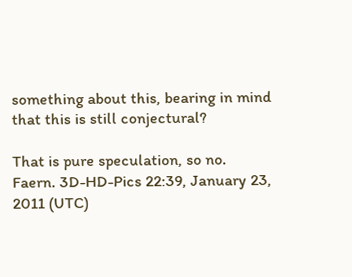something about this, bearing in mind that this is still conjectural?

That is pure speculation, so no. Faern. 3D-HD-Pics 22:39, January 23, 2011 (UTC)